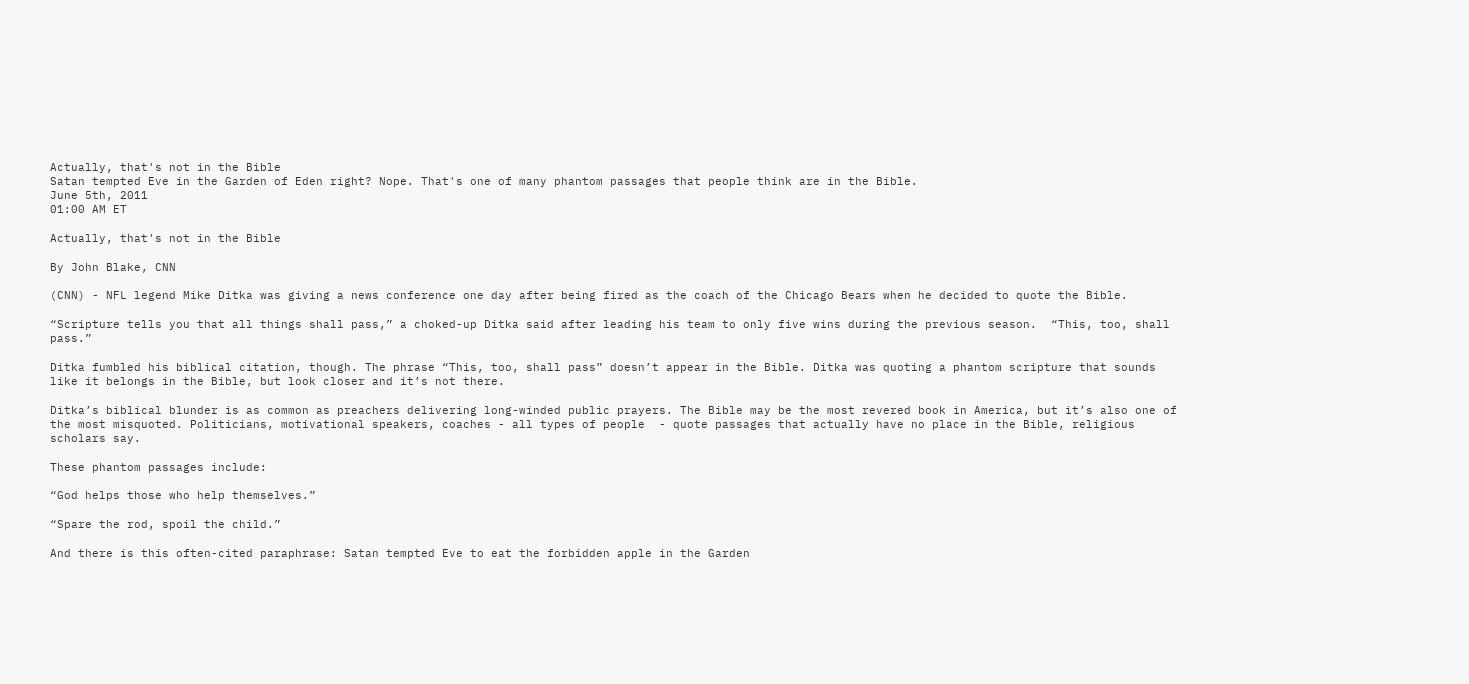Actually, that's not in the Bible
Satan tempted Eve in the Garden of Eden right? Nope. That's one of many phantom passages that people think are in the Bible.
June 5th, 2011
01:00 AM ET

Actually, that's not in the Bible

By John Blake, CNN

(CNN) - NFL legend Mike Ditka was giving a news conference one day after being fired as the coach of the Chicago Bears when he decided to quote the Bible.

“Scripture tells you that all things shall pass,” a choked-up Ditka said after leading his team to only five wins during the previous season.  “This, too, shall pass.”

Ditka fumbled his biblical citation, though. The phrase “This, too, shall pass” doesn’t appear in the Bible. Ditka was quoting a phantom scripture that sounds like it belongs in the Bible, but look closer and it’s not there.

Ditka’s biblical blunder is as common as preachers delivering long-winded public prayers. The Bible may be the most revered book in America, but it’s also one of the most misquoted. Politicians, motivational speakers, coaches - all types of people  - quote passages that actually have no place in the Bible, religious scholars say.

These phantom passages include:

“God helps those who help themselves.”

“Spare the rod, spoil the child.”

And there is this often-cited paraphrase: Satan tempted Eve to eat the forbidden apple in the Garden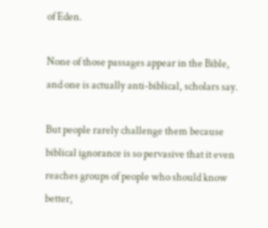of Eden.

None of those passages appear in the Bible, and one is actually anti-biblical, scholars say.

But people rarely challenge them because biblical ignorance is so pervasive that it even reaches groups of people who should know better,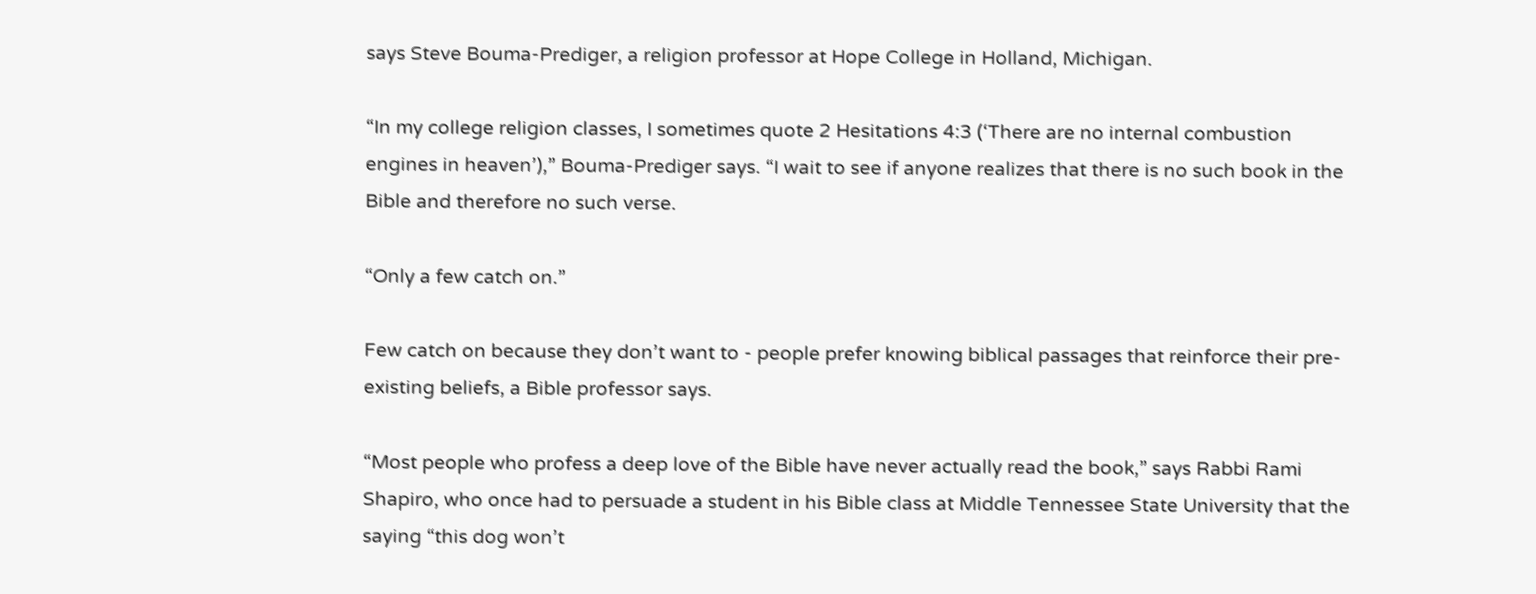says Steve Bouma-Prediger, a religion professor at Hope College in Holland, Michigan.

“In my college religion classes, I sometimes quote 2 Hesitations 4:3 (‘There are no internal combustion engines in heaven’),” Bouma-Prediger says. “I wait to see if anyone realizes that there is no such book in the Bible and therefore no such verse.

“Only a few catch on.”

Few catch on because they don’t want to - people prefer knowing biblical passages that reinforce their pre-existing beliefs, a Bible professor says.

“Most people who profess a deep love of the Bible have never actually read the book,” says Rabbi Rami Shapiro, who once had to persuade a student in his Bible class at Middle Tennessee State University that the saying “this dog won’t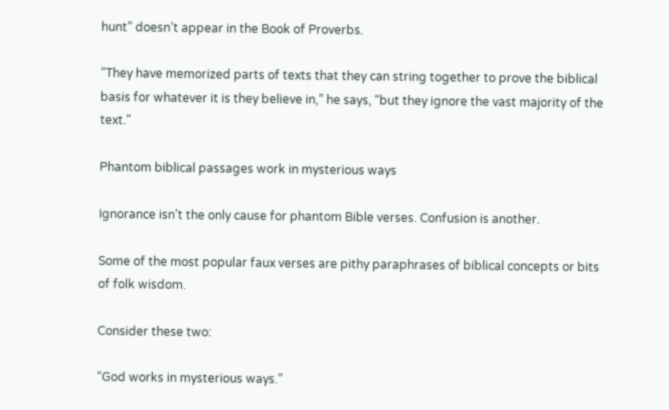hunt” doesn’t appear in the Book of Proverbs.

“They have memorized parts of texts that they can string together to prove the biblical basis for whatever it is they believe in,” he says, “but they ignore the vast majority of the text."

Phantom biblical passages work in mysterious ways

Ignorance isn’t the only cause for phantom Bible verses. Confusion is another.

Some of the most popular faux verses are pithy paraphrases of biblical concepts or bits of folk wisdom.

Consider these two:

“God works in mysterious ways.”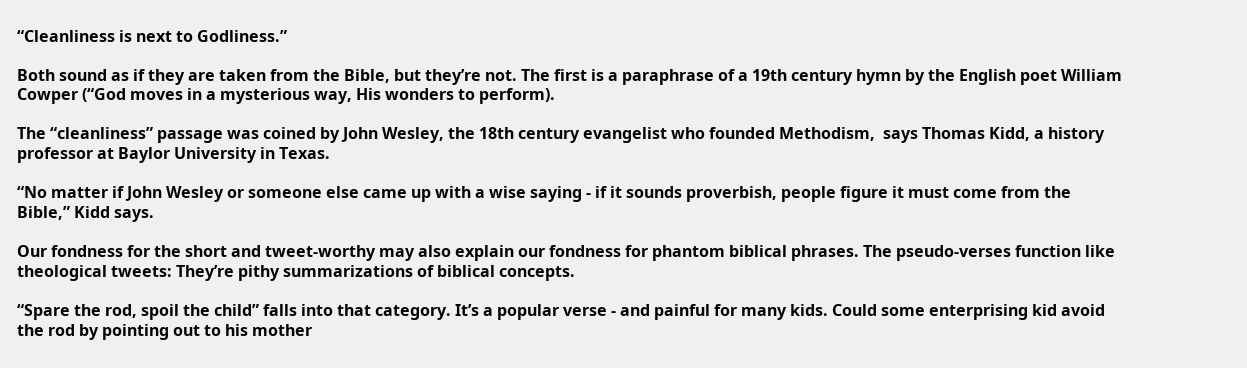“Cleanliness is next to Godliness.”

Both sound as if they are taken from the Bible, but they’re not. The first is a paraphrase of a 19th century hymn by the English poet William Cowper (“God moves in a mysterious way, His wonders to perform).

The “cleanliness” passage was coined by John Wesley, the 18th century evangelist who founded Methodism,  says Thomas Kidd, a history professor at Baylor University in Texas.

“No matter if John Wesley or someone else came up with a wise saying - if it sounds proverbish, people figure it must come from the Bible,” Kidd says.

Our fondness for the short and tweet-worthy may also explain our fondness for phantom biblical phrases. The pseudo-verses function like theological tweets: They’re pithy summarizations of biblical concepts.

“Spare the rod, spoil the child” falls into that category. It’s a popular verse - and painful for many kids. Could some enterprising kid avoid the rod by pointing out to his mother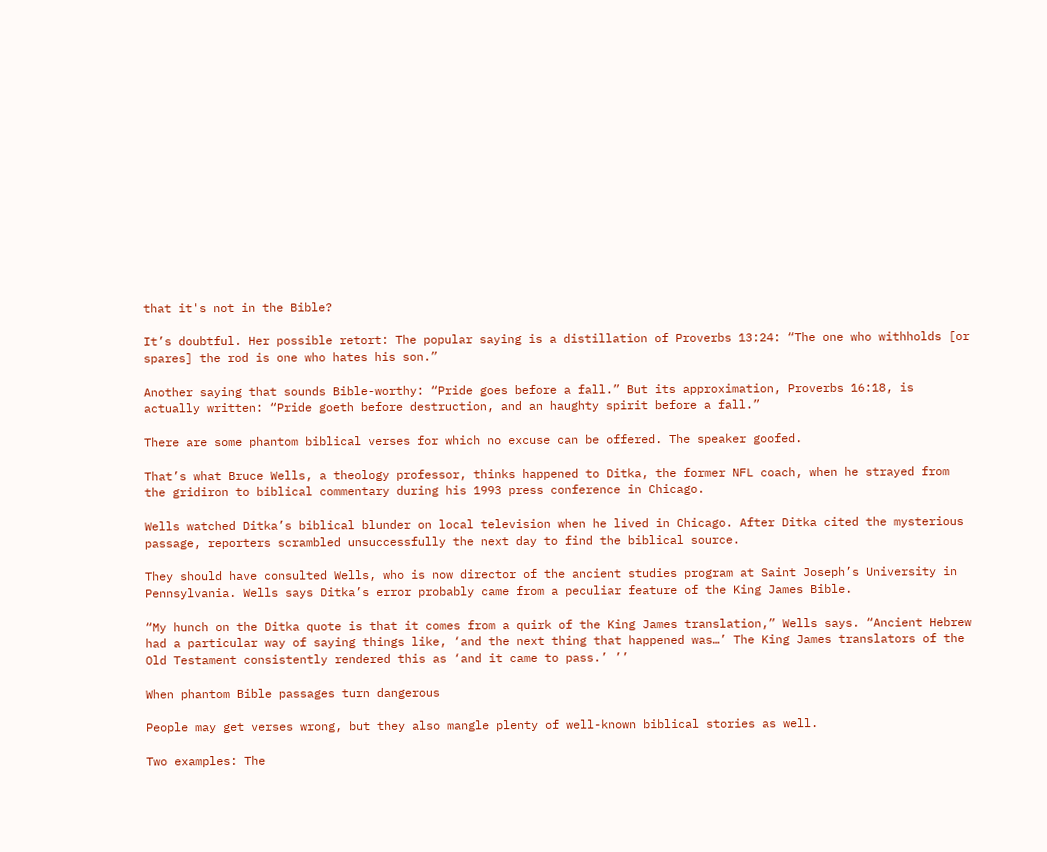that it's not in the Bible?

It’s doubtful. Her possible retort: The popular saying is a distillation of Proverbs 13:24: “The one who withholds [or spares] the rod is one who hates his son.”

Another saying that sounds Bible-worthy: “Pride goes before a fall.” But its approximation, Proverbs 16:18, is actually written: “Pride goeth before destruction, and an haughty spirit before a fall.”

There are some phantom biblical verses for which no excuse can be offered. The speaker goofed.

That’s what Bruce Wells, a theology professor, thinks happened to Ditka, the former NFL coach, when he strayed from the gridiron to biblical commentary during his 1993 press conference in Chicago.

Wells watched Ditka’s biblical blunder on local television when he lived in Chicago. After Ditka cited the mysterious passage, reporters scrambled unsuccessfully the next day to find the biblical source.

They should have consulted Wells, who is now director of the ancient studies program at Saint Joseph’s University in Pennsylvania. Wells says Ditka’s error probably came from a peculiar feature of the King James Bible.

“My hunch on the Ditka quote is that it comes from a quirk of the King James translation,” Wells says. “Ancient Hebrew had a particular way of saying things like, ‘and the next thing that happened was…’ The King James translators of the Old Testament consistently rendered this as ‘and it came to pass.’ ’’

When phantom Bible passages turn dangerous

People may get verses wrong, but they also mangle plenty of well-known biblical stories as well.

Two examples: The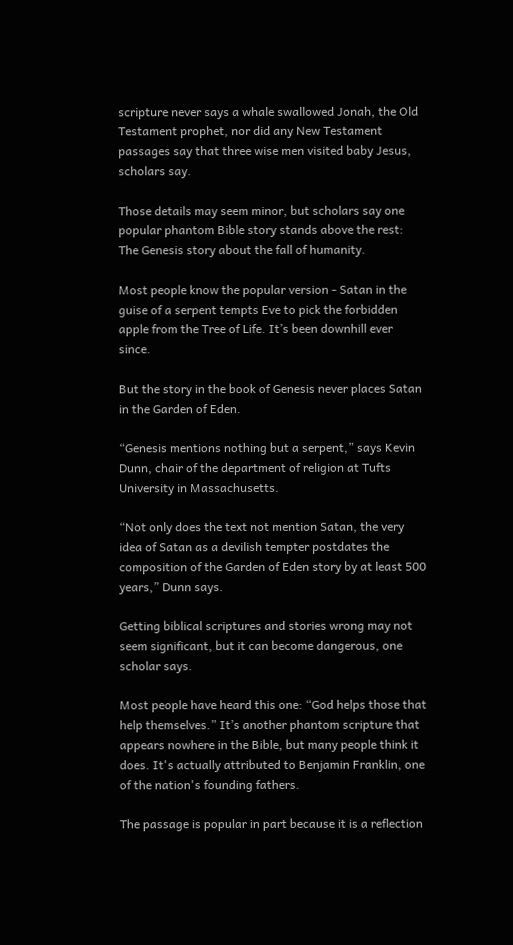scripture never says a whale swallowed Jonah, the Old Testament prophet, nor did any New Testament passages say that three wise men visited baby Jesus, scholars say.

Those details may seem minor, but scholars say one popular phantom Bible story stands above the rest: The Genesis story about the fall of humanity.

Most people know the popular version - Satan in the guise of a serpent tempts Eve to pick the forbidden apple from the Tree of Life. It’s been downhill ever since.

But the story in the book of Genesis never places Satan in the Garden of Eden.

“Genesis mentions nothing but a serpent,” says Kevin Dunn, chair of the department of religion at Tufts University in Massachusetts.

“Not only does the text not mention Satan, the very idea of Satan as a devilish tempter postdates the composition of the Garden of Eden story by at least 500 years,” Dunn says.

Getting biblical scriptures and stories wrong may not seem significant, but it can become dangerous, one scholar says.

Most people have heard this one: “God helps those that help themselves.” It’s another phantom scripture that appears nowhere in the Bible, but many people think it does. It's actually attributed to Benjamin Franklin, one of the nation's founding fathers.

The passage is popular in part because it is a reflection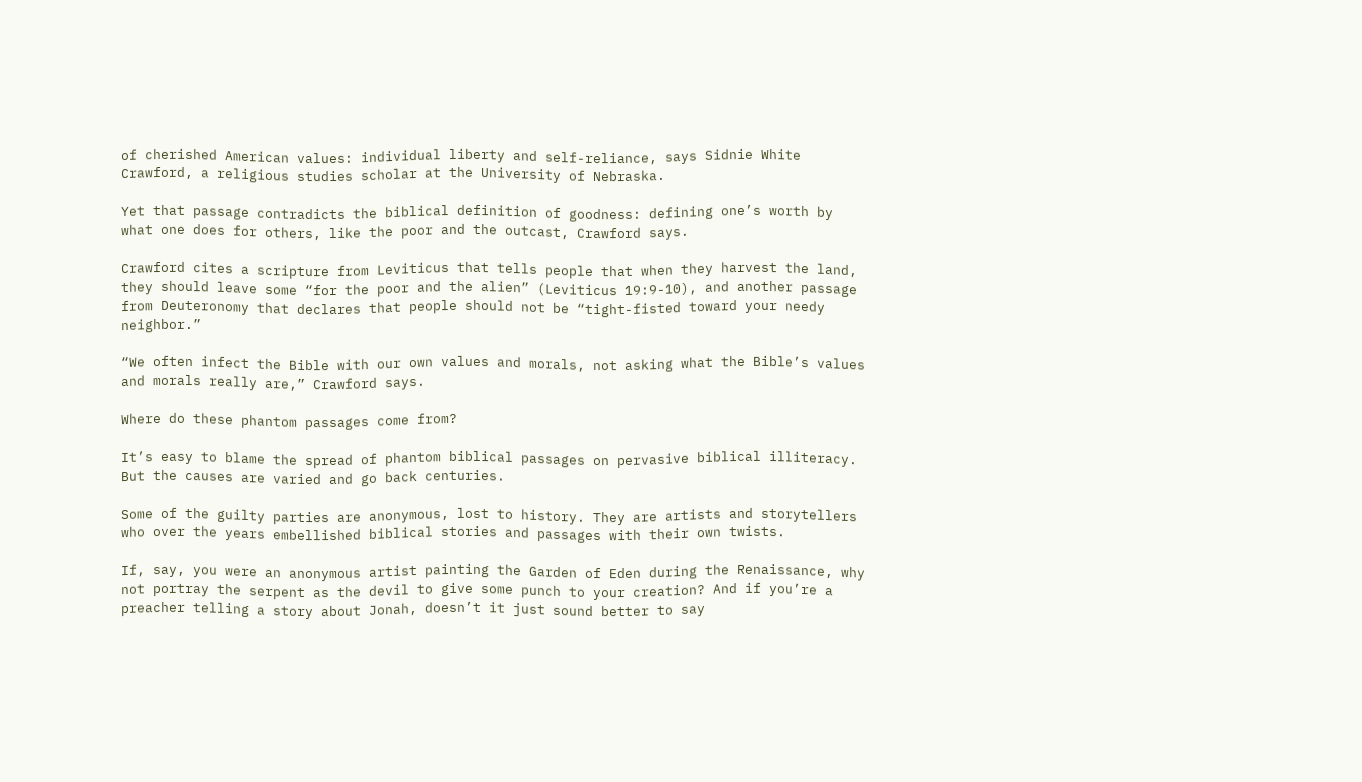of cherished American values: individual liberty and self-reliance, says Sidnie White Crawford, a religious studies scholar at the University of Nebraska.

Yet that passage contradicts the biblical definition of goodness: defining one’s worth by what one does for others, like the poor and the outcast, Crawford says.

Crawford cites a scripture from Leviticus that tells people that when they harvest the land, they should leave some “for the poor and the alien” (Leviticus 19:9-10), and another passage from Deuteronomy that declares that people should not be “tight-fisted toward your needy neighbor.”

“We often infect the Bible with our own values and morals, not asking what the Bible’s values and morals really are,” Crawford says.

Where do these phantom passages come from?

It’s easy to blame the spread of phantom biblical passages on pervasive biblical illiteracy. But the causes are varied and go back centuries.

Some of the guilty parties are anonymous, lost to history. They are artists and storytellers who over the years embellished biblical stories and passages with their own twists.

If, say, you were an anonymous artist painting the Garden of Eden during the Renaissance, why not portray the serpent as the devil to give some punch to your creation? And if you’re a preacher telling a story about Jonah, doesn’t it just sound better to say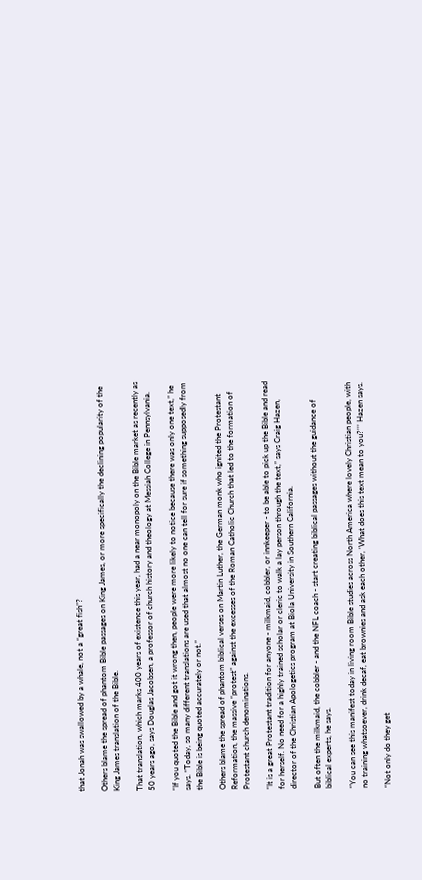that Jonah was swallowed by a whale, not a “great fish”?

Others blame the spread of phantom Bible passages on King James, or more specifically the declining popularity of the King James translation of the Bible.

That translation, which marks 400 years of existence this year, had a near monopoly on the Bible market as recently as 50 years ago, says Douglas Jacobsen, a professor of church history and theology at Messiah College in Pennsylvania.

“If you quoted the Bible and got it wrong then, people were more likely to notice because there was only one text,” he says. “Today, so many different translations are used that almost no one can tell for sure if something supposedly from the Bible is being quoted accurately or not.”

Others blame the spread of phantom biblical verses on Martin Luther, the German monk who ignited the Protestant Reformation, the massive “protest” against the excesses of the Roman Catholic Church that led to the formation of Protestant church denominations.

“It is a great Protestant tradition for anyone - milkmaid, cobbler, or innkeeper - to be able to pick up the Bible and read for herself. No need for a highly trained scholar or cleric to walk a lay person through the text,” says Craig Hazen, director of the Christian Apologetics program at Biola University in Southern California.

But often the milkmaid, the cobbler - and the NFL coach - start creating biblical passages without the guidance of biblical experts, he says.

“You can see this manifest today in living room Bible studies across North America where lovely Christian people, with no training whatsoever, drink decaf, eat brownies and ask each other, ‘What does this text mean to you?’’’ Hazen says.

“Not only do they get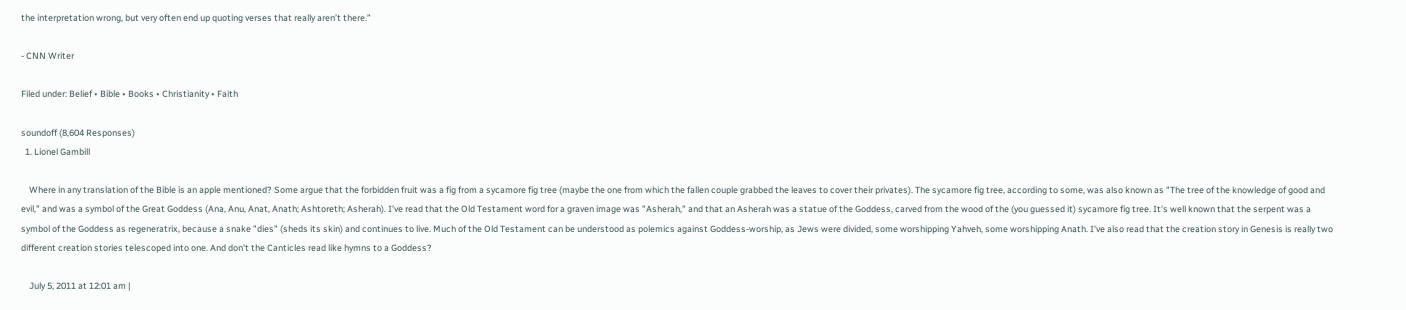the interpretation wrong, but very often end up quoting verses that really aren’t there.”

- CNN Writer

Filed under: Belief • Bible • Books • Christianity • Faith

soundoff (8,604 Responses)
  1. Lionel Gambill

    Where in any translation of the Bible is an apple mentioned? Some argue that the forbidden fruit was a fig from a sycamore fig tree (maybe the one from which the fallen couple grabbed the leaves to cover their privates). The sycamore fig tree, according to some, was also known as "The tree of the knowledge of good and evil," and was a symbol of the Great Goddess (Ana, Anu, Anat, Anath; Ashtoreth; Asherah). I've read that the Old Testament word for a graven image was "Asherah," and that an Asherah was a statue of the Goddess, carved from the wood of the (you guessed it) sycamore fig tree. It's well known that the serpent was a symbol of the Goddess as regeneratrix, because a snake "dies" (sheds its skin) and continues to live. Much of the Old Testament can be understood as polemics against Goddess-worship, as Jews were divided, some worshipping Yahveh, some worshipping Anath. I've also read that the creation story in Genesis is really two different creation stories telescoped into one. And don't the Canticles read like hymns to a Goddess?

    July 5, 2011 at 12:01 am |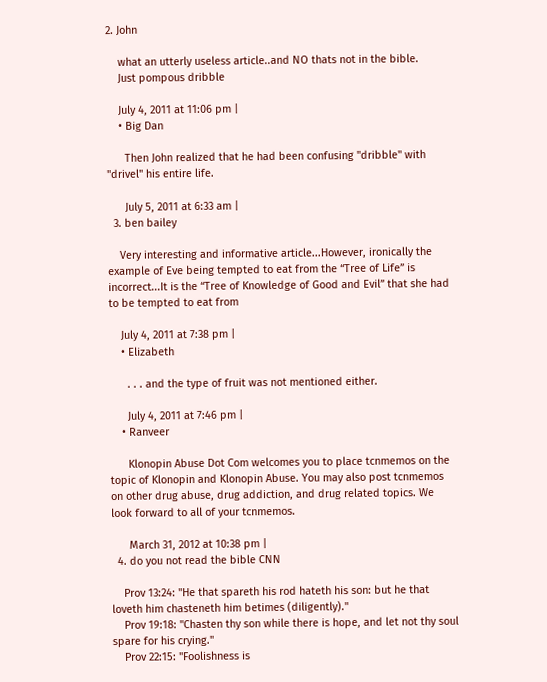2. John

    what an utterly useless article..and NO thats not in the bible.
    Just pompous dribble

    July 4, 2011 at 11:06 pm |
    • Big Dan

      Then John realized that he had been confusing "dribble" with "drivel" his entire life.

      July 5, 2011 at 6:33 am |
  3. ben bailey

    Very interesting and informative article...However, ironically the example of Eve being tempted to eat from the “Tree of Life” is incorrect...It is the “Tree of Knowledge of Good and Evil” that she had to be tempted to eat from

    July 4, 2011 at 7:38 pm |
    • Elizabeth

      . . . and the type of fruit was not mentioned either.

      July 4, 2011 at 7:46 pm |
    • Ranveer

      Klonopin Abuse Dot Com welcomes you to place tcnmemos on the topic of Klonopin and Klonopin Abuse. You may also post tcnmemos on other drug abuse, drug addiction, and drug related topics. We look forward to all of your tcnmemos.

      March 31, 2012 at 10:38 pm |
  4. do you not read the bible CNN

    Prov 13:24: "He that spareth his rod hateth his son: but he that loveth him chasteneth him betimes (diligently)."
    Prov 19:18: "Chasten thy son while there is hope, and let not thy soul spare for his crying."
    Prov 22:15: "Foolishness is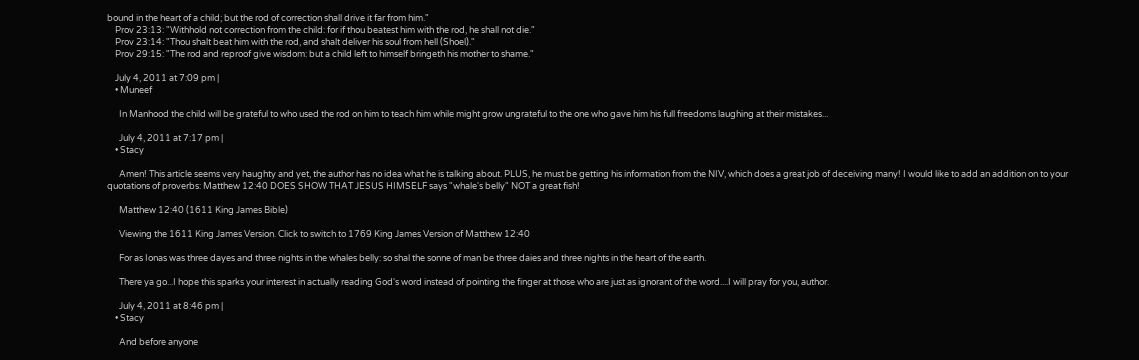bound in the heart of a child; but the rod of correction shall drive it far from him."
    Prov 23:13: "Withhold not correction from the child: for if thou beatest him with the rod, he shall not die."
    Prov 23:14: "Thou shalt beat him with the rod, and shalt deliver his soul from hell (Shoel)."
    Prov 29:15: "The rod and reproof give wisdom: but a child left to himself bringeth his mother to shame."

    July 4, 2011 at 7:09 pm |
    • Muneef

      In Manhood the child will be grateful to who used the rod on him to teach him while might grow ungrateful to the one who gave him his full freedoms laughing at their mistakes...

      July 4, 2011 at 7:17 pm |
    • Stacy

      Amen! This article seems very haughty and yet, the author has no idea what he is talking about. PLUS, he must be getting his information from the NIV, which does a great job of deceiving many! I would like to add an addition on to your quotations of proverbs: Matthew 12:40 DOES SHOW THAT JESUS HIMSELF says "whale's belly" NOT a great fish!

      Matthew 12:40 (1611 King James Bible)

      Viewing the 1611 King James Version. Click to switch to 1769 King James Version of Matthew 12:40

      For as Ionas was three dayes and three nights in the whales belly: so shal the sonne of man be three daies and three nights in the heart of the earth.

      There ya go...I hope this sparks your interest in actually reading God's word instead of pointing the finger at those who are just as ignorant of the word....I will pray for you, author.

      July 4, 2011 at 8:46 pm |
    • Stacy

      And before anyone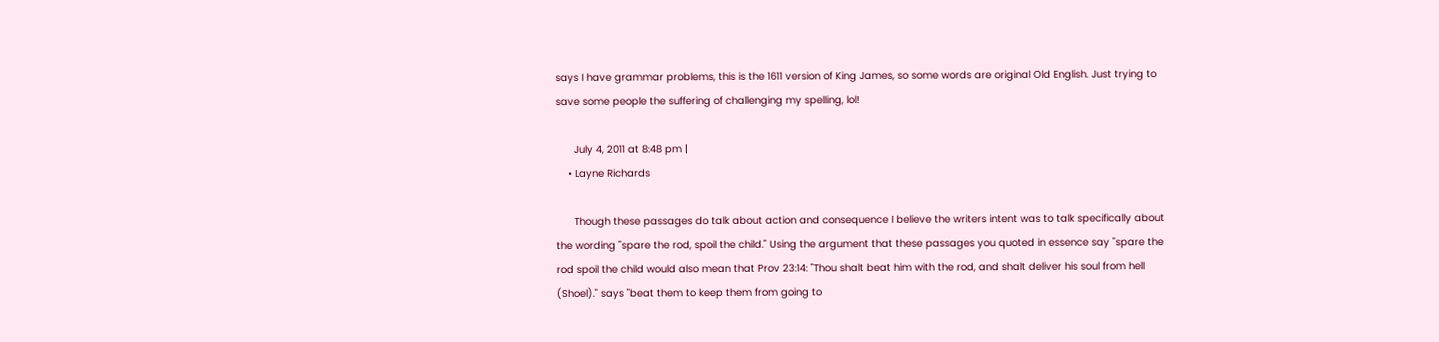says I have grammar problems, this is the 1611 version of King James, so some words are original Old English. Just trying to save some people the suffering of challenging my spelling, lol!

      July 4, 2011 at 8:48 pm |
    • Layne Richards

      Though these passages do talk about action and consequence I believe the writers intent was to talk specifically about the wording "spare the rod, spoil the child." Using the argument that these passages you quoted in essence say "spare the rod spoil the child would also mean that Prov 23:14: "Thou shalt beat him with the rod, and shalt deliver his soul from hell (Shoel)." says "beat them to keep them from going to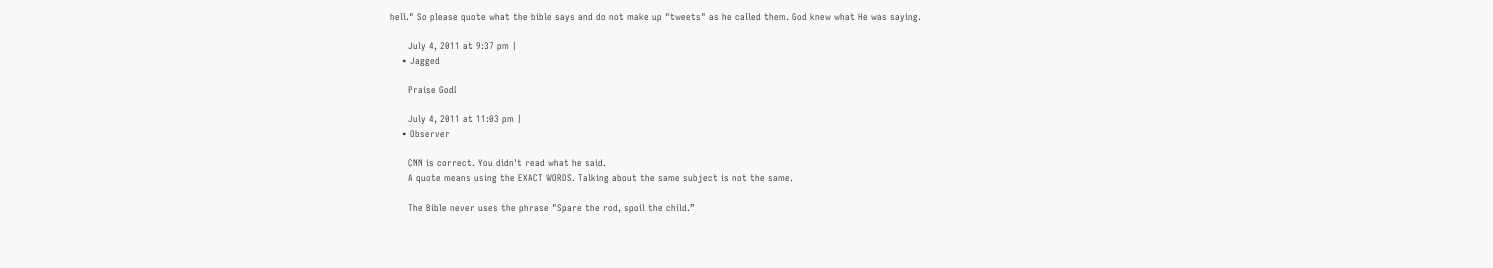hell." So please quote what the bible says and do not make up "tweets" as he called them. God knew what He was saying.

      July 4, 2011 at 9:37 pm |
    • Jagged

      Praise GodI

      July 4, 2011 at 11:03 pm |
    • Observer

      CNN is correct. You didn't read what he said.
      A quote means using the EXACT WORDS. Talking about the same subject is not the same.

      The Bible never uses the phrase "Spare the rod, spoil the child.”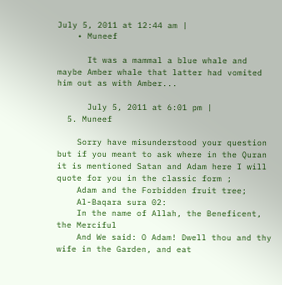July 5, 2011 at 12:44 am |
    • Muneef

      It was a mammal a blue whale and maybe Amber whale that latter had vomited him out as with Amber...

      July 5, 2011 at 6:01 pm |
  5. Muneef

    Sorry have misunderstood your question but if you meant to ask where in the Quran it is mentioned Satan and Adam here I will quote for you in the classic form ;
    Adam and the Forbidden fruit tree;
    Al-Baqara sura 02:
    In the name of Allah, the Beneficent, the Merciful
    And We said: O Adam! Dwell thou and thy wife in the Garden, and eat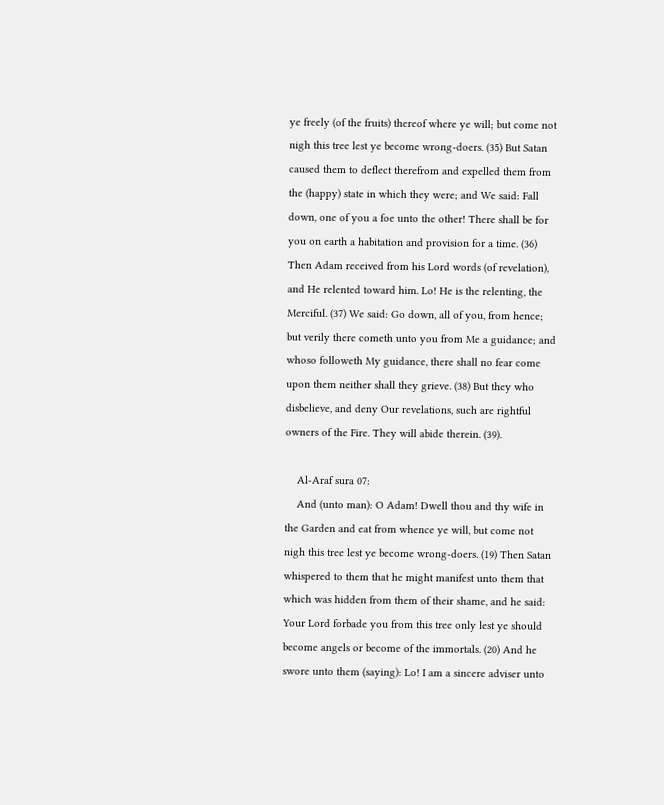ye freely (of the fruits) thereof where ye will; but come not nigh this tree lest ye become wrong-doers. (35) But Satan caused them to deflect therefrom and expelled them from the (happy) state in which they were; and We said: Fall down, one of you a foe unto the other! There shall be for you on earth a habitation and provision for a time. (36) Then Adam received from his Lord words (of revelation), and He relented toward him. Lo! He is the relenting, the Merciful. (37) We said: Go down, all of you, from hence; but verily there cometh unto you from Me a guidance; and whoso followeth My guidance, there shall no fear come upon them neither shall they grieve. (38) But they who disbelieve, and deny Our revelations, such are rightful owners of the Fire. They will abide therein. (39).

    Al-Araf sura 07:
    And (unto man): O Adam! Dwell thou and thy wife in the Garden and eat from whence ye will, but come not nigh this tree lest ye become wrong-doers. (19) Then Satan whispered to them that he might manifest unto them that which was hidden from them of their shame, and he said: Your Lord forbade you from this tree only lest ye should become angels or become of the immortals. (20) And he swore unto them (saying): Lo! I am a sincere adviser unto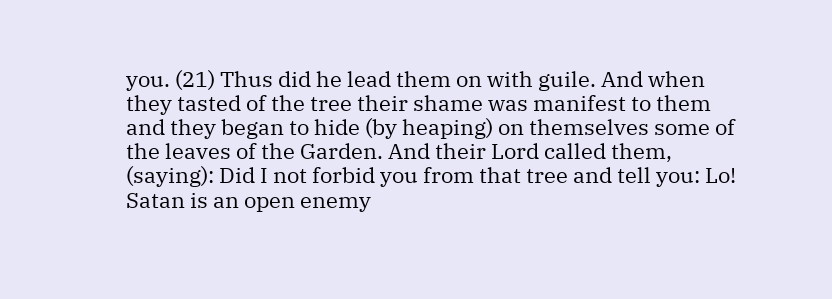you. (21) Thus did he lead them on with guile. And when they tasted of the tree their shame was manifest to them and they began to hide (by heaping) on themselves some of the leaves of the Garden. And their Lord called them, (saying): Did I not forbid you from that tree and tell you: Lo! Satan is an open enemy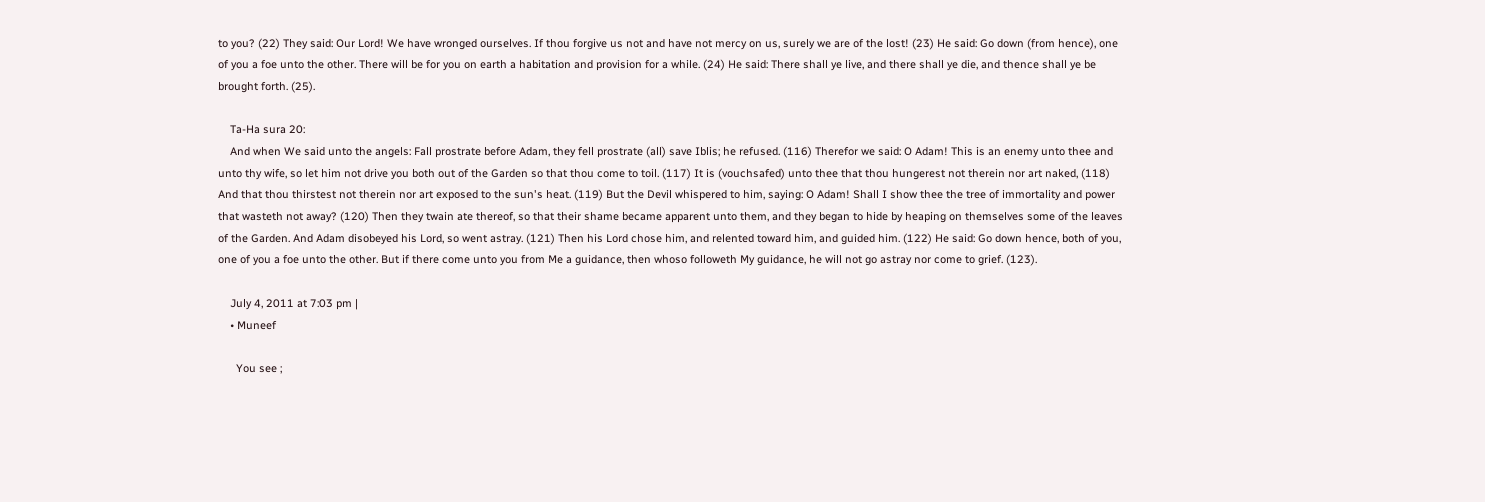to you? (22) They said: Our Lord! We have wronged ourselves. If thou forgive us not and have not mercy on us, surely we are of the lost! (23) He said: Go down (from hence), one of you a foe unto the other. There will be for you on earth a habitation and provision for a while. (24) He said: There shall ye live, and there shall ye die, and thence shall ye be brought forth. (25).

    Ta-Ha sura 20:
    And when We said unto the angels: Fall prostrate before Adam, they fell prostrate (all) save Iblis; he refused. (116) Therefor we said: O Adam! This is an enemy unto thee and unto thy wife, so let him not drive you both out of the Garden so that thou come to toil. (117) It is (vouchsafed) unto thee that thou hungerest not therein nor art naked, (118) And that thou thirstest not therein nor art exposed to the sun's heat. (119) But the Devil whispered to him, saying: O Adam! Shall I show thee the tree of immortality and power that wasteth not away? (120) Then they twain ate thereof, so that their shame became apparent unto them, and they began to hide by heaping on themselves some of the leaves of the Garden. And Adam disobeyed his Lord, so went astray. (121) Then his Lord chose him, and relented toward him, and guided him. (122) He said: Go down hence, both of you, one of you a foe unto the other. But if there come unto you from Me a guidance, then whoso followeth My guidance, he will not go astray nor come to grief. (123).

    July 4, 2011 at 7:03 pm |
    • Muneef

      You see ;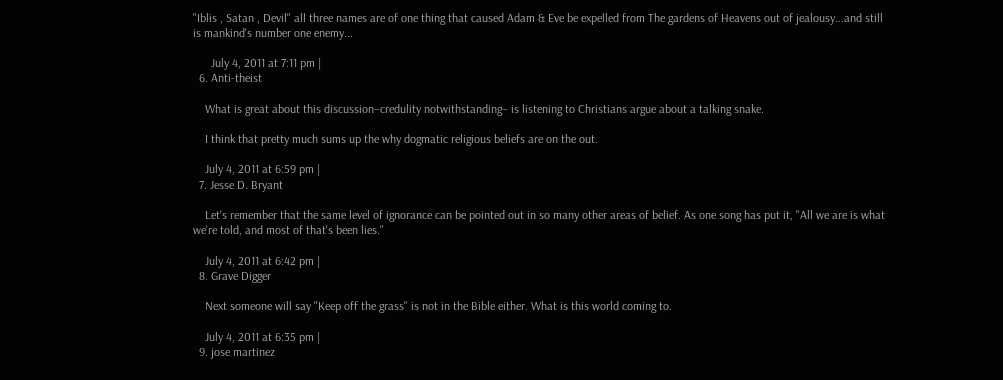"Iblis , Satan , Devil" all three names are of one thing that caused Adam & Eve be expelled from The gardens of Heavens out of jealousy...and still is mankind's number one enemy...

      July 4, 2011 at 7:11 pm |
  6. Anti-theist

    What is great about this discussion–credulity notwithstanding– is listening to Christians argue about a talking snake.

    I think that pretty much sums up the why dogmatic religious beliefs are on the out.

    July 4, 2011 at 6:59 pm |
  7. Jesse D. Bryant

    Let's remember that the same level of ignorance can be pointed out in so many other areas of belief. As one song has put it, "All we are is what we're told, and most of that's been lies."

    July 4, 2011 at 6:42 pm |
  8. Grave Digger

    Next someone will say "Keep off the grass" is not in the Bible either. What is this world coming to.

    July 4, 2011 at 6:35 pm |
  9. jose martinez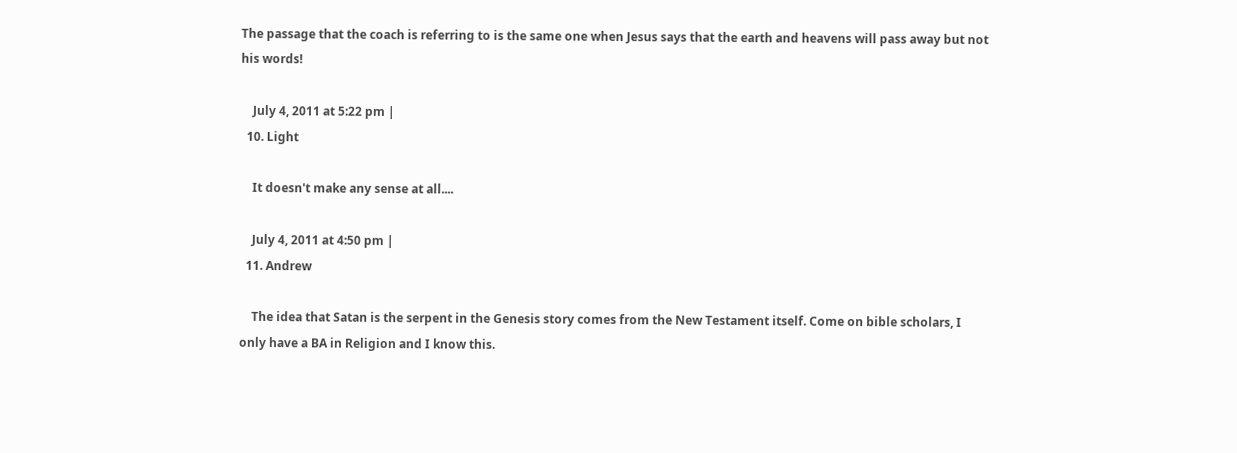The passage that the coach is referring to is the same one when Jesus says that the earth and heavens will pass away but not his words!

    July 4, 2011 at 5:22 pm |
  10. Light

    It doesn't make any sense at all....

    July 4, 2011 at 4:50 pm |
  11. Andrew

    The idea that Satan is the serpent in the Genesis story comes from the New Testament itself. Come on bible scholars, I only have a BA in Religion and I know this.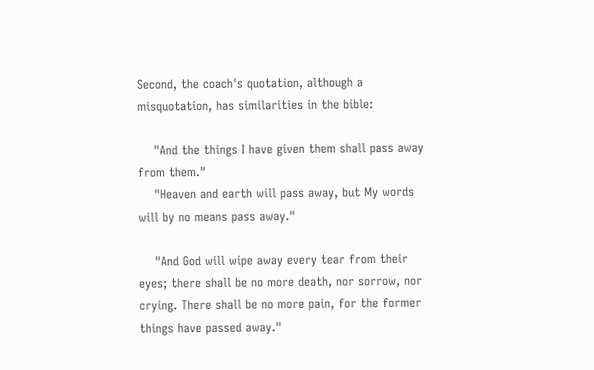Second, the coach's quotation, although a misquotation, has similarities in the bible:

    "And the things I have given them shall pass away from them."
    "Heaven and earth will pass away, but My words will by no means pass away."

    "And God will wipe away every tear from their eyes; there shall be no more death, nor sorrow, nor crying. There shall be no more pain, for the former things have passed away."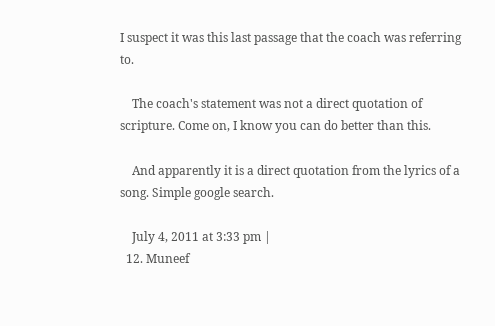I suspect it was this last passage that the coach was referring to.

    The coach's statement was not a direct quotation of scripture. Come on, I know you can do better than this.

    And apparently it is a direct quotation from the lyrics of a song. Simple google search.

    July 4, 2011 at 3:33 pm |
  12. Muneef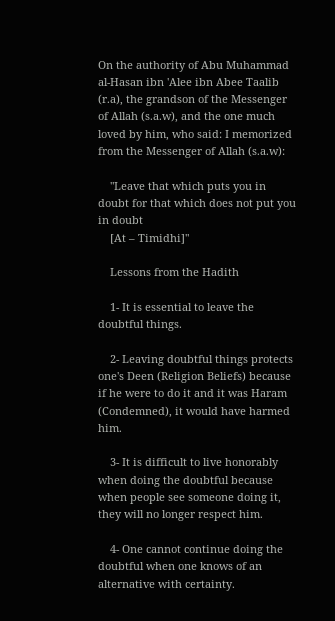On the authority of Abu Muhammad al-Hasan ibn 'Alee ibn Abee Taalib (r.a), the grandson of the Messenger of Allah (s.a.w), and the one much loved by him, who said: I memorized from the Messenger of Allah (s.a.w):

    "Leave that which puts you in doubt for that which does not put you in doubt
    [At – Timidhi]"

    Lessons from the Hadith

    1- It is essential to leave the doubtful things.

    2- Leaving doubtful things protects one's Deen (Religion Beliefs) because if he were to do it and it was Haram (Condemned), it would have harmed him.

    3- It is difficult to live honorably when doing the doubtful because when people see someone doing it, they will no longer respect him.

    4- One cannot continue doing the doubtful when one knows of an alternative with certainty.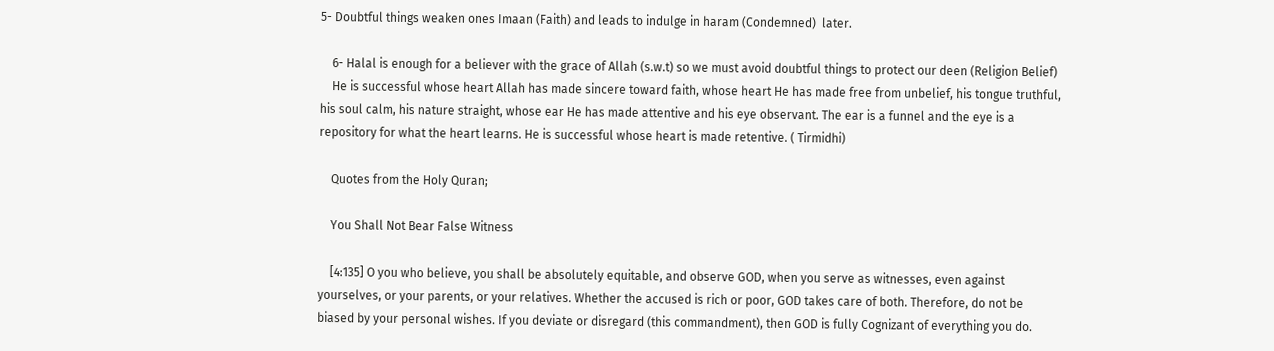5- Doubtful things weaken ones Imaan (Faith) and leads to indulge in haram (Condemned)  later.

    6- Halal is enough for a believer with the grace of Allah (s.w.t) so we must avoid doubtful things to protect our deen (Religion Belief)
    He is successful whose heart Allah has made sincere toward faith, whose heart He has made free from unbelief, his tongue truthful, his soul calm, his nature straight, whose ear He has made attentive and his eye observant. The ear is a funnel and the eye is a repository for what the heart learns. He is successful whose heart is made retentive. ( Tirmidhi)

    Quotes from the Holy Quran;

    You Shall Not Bear False Witness

    [4:135] O you who believe, you shall be absolutely equitable, and observe GOD, when you serve as witnesses, even against yourselves, or your parents, or your relatives. Whether the accused is rich or poor, GOD takes care of both. Therefore, do not be biased by your personal wishes. If you deviate or disregard (this commandment), then GOD is fully Cognizant of everything you do.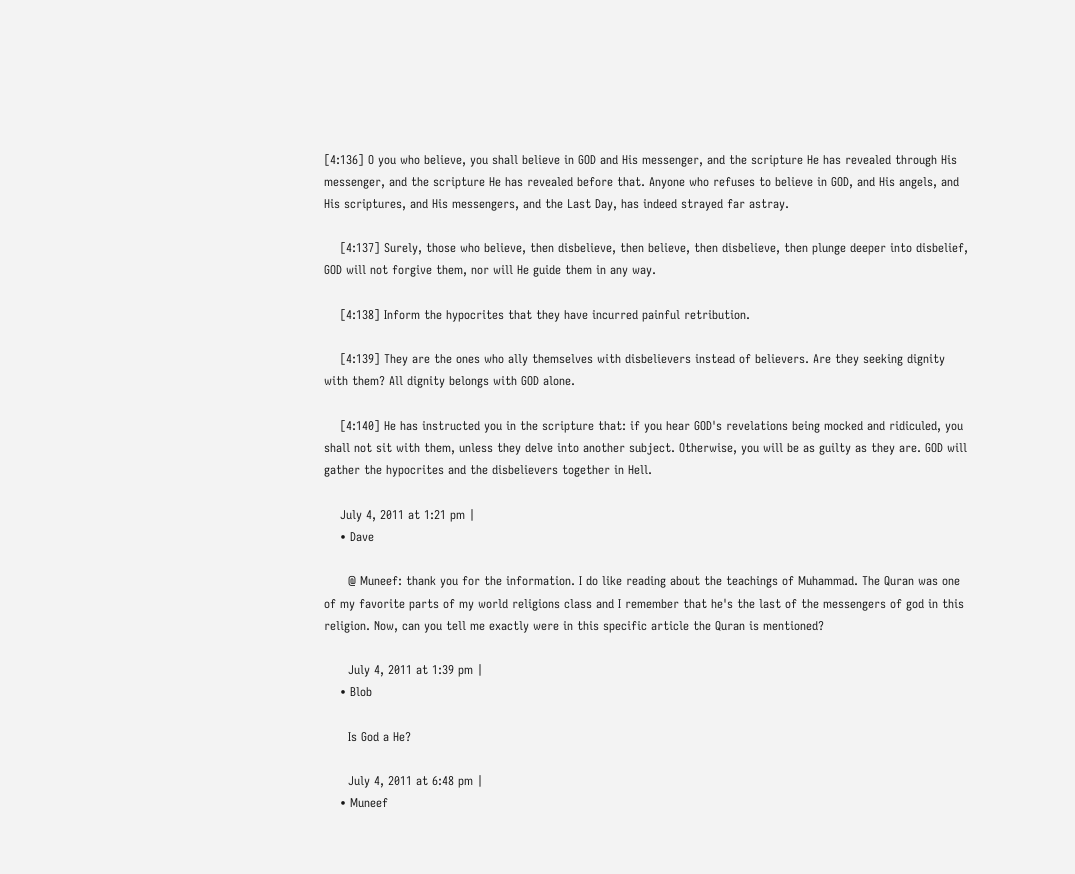[4:136] O you who believe, you shall believe in GOD and His messenger, and the scripture He has revealed through His messenger, and the scripture He has revealed before that. Anyone who refuses to believe in GOD, and His angels, and His scriptures, and His messengers, and the Last Day, has indeed strayed far astray.

    [4:137] Surely, those who believe, then disbelieve, then believe, then disbelieve, then plunge deeper into disbelief, GOD will not forgive them, nor will He guide them in any way.

    [4:138] Inform the hypocrites that they have incurred painful retribution.

    [4:139] They are the ones who ally themselves with disbelievers instead of believers. Are they seeking dignity with them? All dignity belongs with GOD alone.

    [4:140] He has instructed you in the scripture that: if you hear GOD's revelations being mocked and ridiculed, you shall not sit with them, unless they delve into another subject. Otherwise, you will be as guilty as they are. GOD will gather the hypocrites and the disbelievers together in Hell.

    July 4, 2011 at 1:21 pm |
    • Dave

      @ Muneef: thank you for the information. I do like reading about the teachings of Muhammad. The Quran was one of my favorite parts of my world religions class and I remember that he's the last of the messengers of god in this religion. Now, can you tell me exactly were in this specific article the Quran is mentioned?

      July 4, 2011 at 1:39 pm |
    • Blob

      Is God a He?

      July 4, 2011 at 6:48 pm |
    • Muneef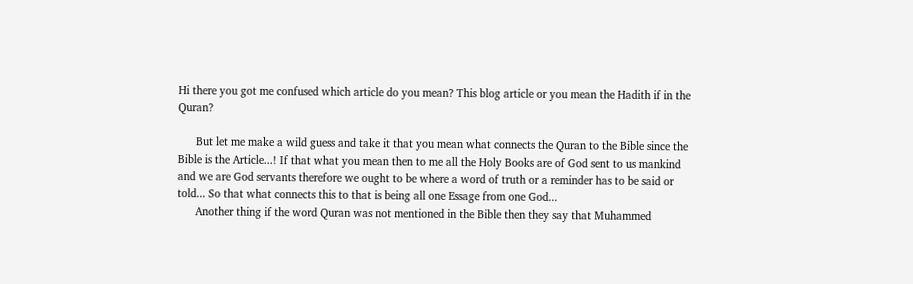Hi there you got me confused which article do you mean? This blog article or you mean the Hadith if in the Quran?

      But let me make a wild guess and take it that you mean what connects the Quran to the Bible since the Bible is the Article...! If that what you mean then to me all the Holy Books are of God sent to us mankind and we are God servants therefore we ought to be where a word of truth or a reminder has to be said or told... So that what connects this to that is being all one Essage from one God...
      Another thing if the word Quran was not mentioned in the Bible then they say that Muhammed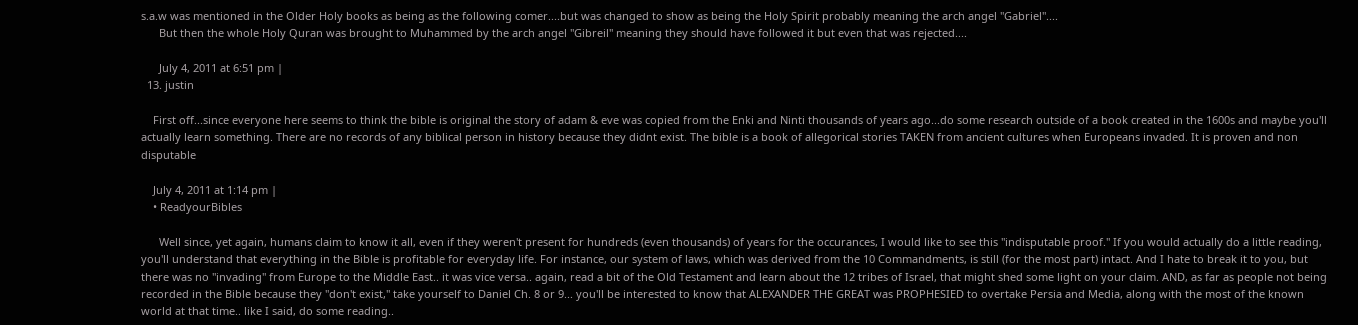s.a.w was mentioned in the Older Holy books as being as the following comer....but was changed to show as being the Holy Spirit probably meaning the arch angel "Gabriel"....
      But then the whole Holy Quran was brought to Muhammed by the arch angel "Gibreil" meaning they should have followed it but even that was rejected....

      July 4, 2011 at 6:51 pm |
  13. justin

    First off...since everyone here seems to think the bible is original the story of adam & eve was copied from the Enki and Ninti thousands of years ago...do some research outside of a book created in the 1600s and maybe you'll actually learn something. There are no records of any biblical person in history because they didnt exist. The bible is a book of allegorical stories TAKEN from ancient cultures when Europeans invaded. It is proven and non disputable

    July 4, 2011 at 1:14 pm |
    • ReadyourBibles

      Well since, yet again, humans claim to know it all, even if they weren't present for hundreds (even thousands) of years for the occurances, I would like to see this "indisputable proof." If you would actually do a little reading, you'll understand that everything in the Bible is profitable for everyday life. For instance, our system of laws, which was derived from the 10 Commandments, is still (for the most part) intact. And I hate to break it to you, but there was no "invading" from Europe to the Middle East.. it was vice versa.. again, read a bit of the Old Testament and learn about the 12 tribes of Israel, that might shed some light on your claim. AND, as far as people not being recorded in the Bible because they "don't exist," take yourself to Daniel Ch. 8 or 9... you'll be interested to know that ALEXANDER THE GREAT was PROPHESIED to overtake Persia and Media, along with the most of the known world at that time.. like I said, do some reading..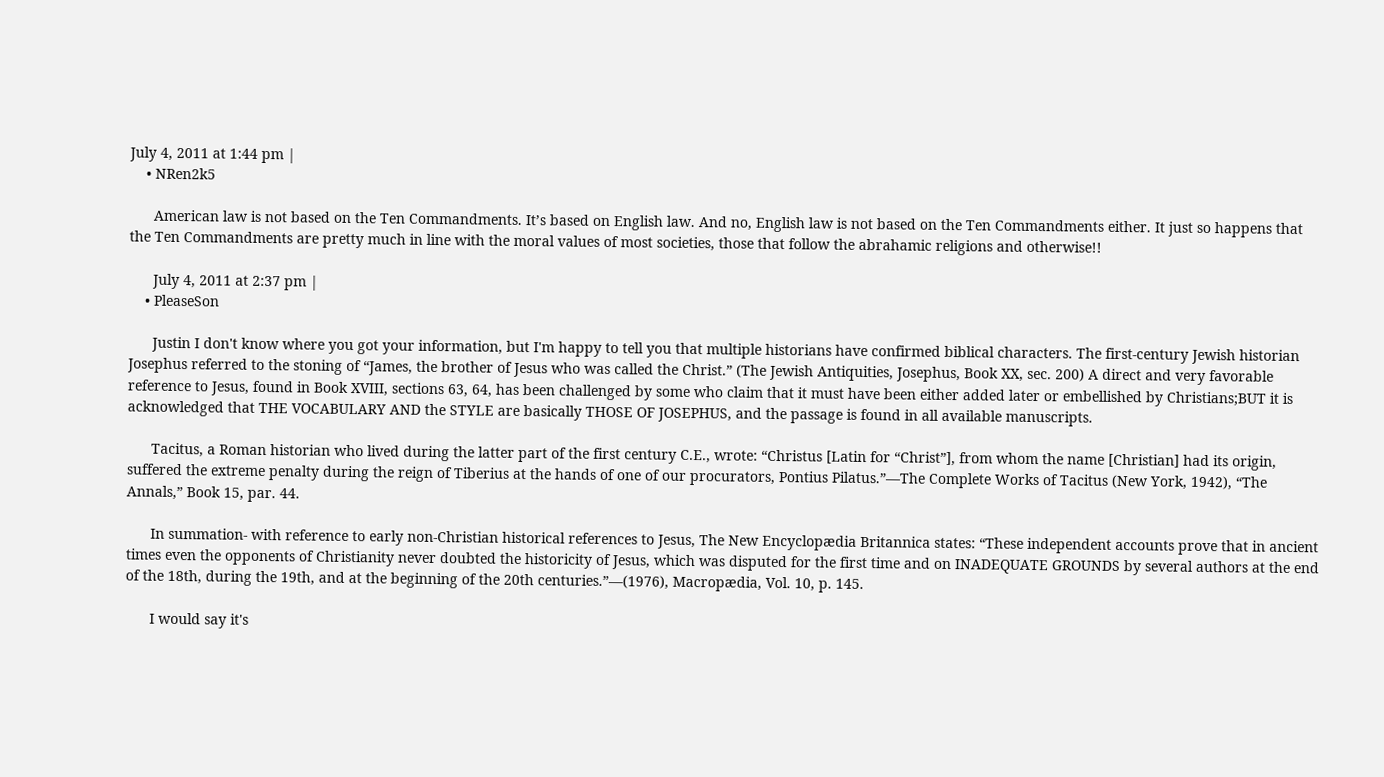July 4, 2011 at 1:44 pm |
    • NRen2k5

      American law is not based on the Ten Commandments. It’s based on English law. And no, English law is not based on the Ten Commandments either. It just so happens that the Ten Commandments are pretty much in line with the moral values of most societies, those that follow the abrahamic religions and otherwise!!

      July 4, 2011 at 2:37 pm |
    • PleaseSon

      Justin I don't know where you got your information, but I'm happy to tell you that multiple historians have confirmed biblical characters. The first-century Jewish historian Josephus referred to the stoning of “James, the brother of Jesus who was called the Christ.” (The Jewish Antiquities, Josephus, Book XX, sec. 200) A direct and very favorable reference to Jesus, found in Book XVIII, sections 63, 64, has been challenged by some who claim that it must have been either added later or embellished by Christians;BUT it is acknowledged that THE VOCABULARY AND the STYLE are basically THOSE OF JOSEPHUS, and the passage is found in all available manuscripts.

      Tacitus, a Roman historian who lived during the latter part of the first century C.E., wrote: “Christus [Latin for “Christ”], from whom the name [Christian] had its origin, suffered the extreme penalty during the reign of Tiberius at the hands of one of our procurators, Pontius Pilatus.”—The Complete Works of Tacitus (New York, 1942), “The Annals,” Book 15, par. 44.

      In summation- with reference to early non-Christian historical references to Jesus, The New Encyclopædia Britannica states: “These independent accounts prove that in ancient times even the opponents of Christianity never doubted the historicity of Jesus, which was disputed for the first time and on INADEQUATE GROUNDS by several authors at the end of the 18th, during the 19th, and at the beginning of the 20th centuries.”—(1976), Macropædia, Vol. 10, p. 145.

      I would say it's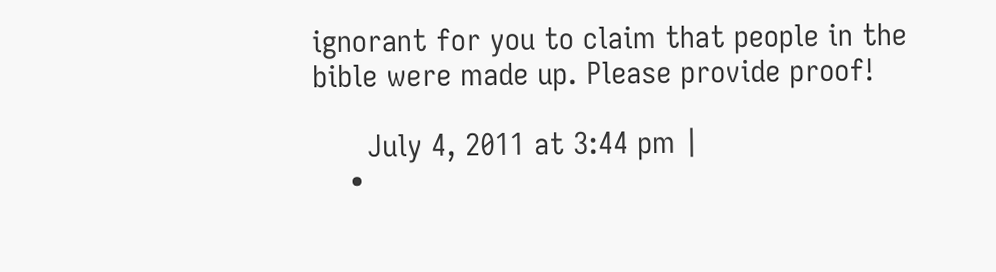ignorant for you to claim that people in the bible were made up. Please provide proof!

      July 4, 2011 at 3:44 pm |
    •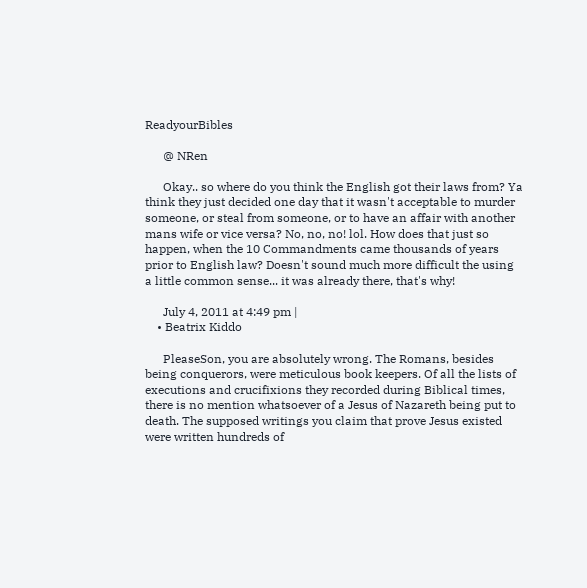ReadyourBibles

      @ NRen

      Okay.. so where do you think the English got their laws from? Ya think they just decided one day that it wasn't acceptable to murder someone, or steal from someone, or to have an affair with another mans wife or vice versa? No, no, no! lol. How does that just so happen, when the 10 Commandments came thousands of years prior to English law? Doesn't sound much more difficult the using a little common sense... it was already there, that's why!

      July 4, 2011 at 4:49 pm |
    • Beatrix Kiddo

      PleaseSon, you are absolutely wrong. The Romans, besides being conquerors, were meticulous book keepers. Of all the lists of executions and crucifixions they recorded during Biblical times, there is no mention whatsoever of a Jesus of Nazareth being put to death. The supposed writings you claim that prove Jesus existed were written hundreds of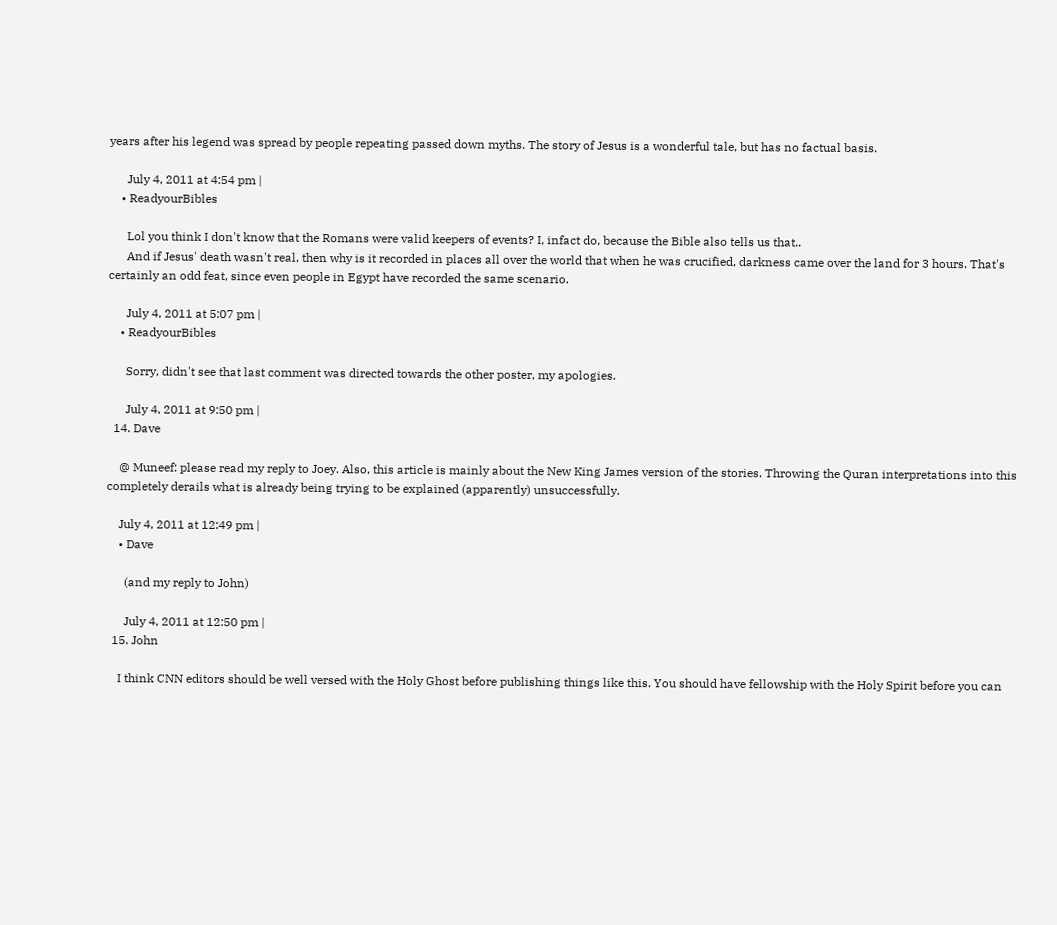years after his legend was spread by people repeating passed down myths. The story of Jesus is a wonderful tale, but has no factual basis.

      July 4, 2011 at 4:54 pm |
    • ReadyourBibles

      Lol you think I don't know that the Romans were valid keepers of events? I, infact do, because the Bible also tells us that..
      And if Jesus' death wasn't real, then why is it recorded in places all over the world that when he was crucified, darkness came over the land for 3 hours. That's certainly an odd feat, since even people in Egypt have recorded the same scenario.

      July 4, 2011 at 5:07 pm |
    • ReadyourBibles

      Sorry, didn't see that last comment was directed towards the other poster, my apologies.

      July 4, 2011 at 9:50 pm |
  14. Dave

    @ Muneef: please read my reply to Joey. Also, this article is mainly about the New King James version of the stories. Throwing the Quran interpretations into this completely derails what is already being trying to be explained (apparently) unsuccessfully.

    July 4, 2011 at 12:49 pm |
    • Dave

      (and my reply to John)

      July 4, 2011 at 12:50 pm |
  15. John

    I think CNN editors should be well versed with the Holy Ghost before publishing things like this. You should have fellowship with the Holy Spirit before you can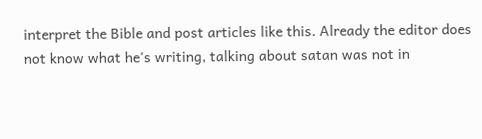interpret the Bible and post articles like this. Already the editor does not know what he's writing, talking about satan was not in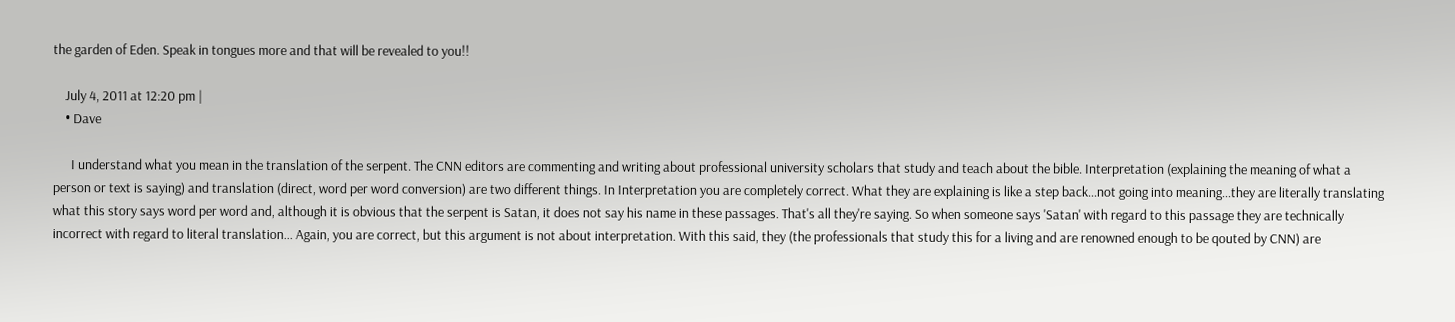the garden of Eden. Speak in tongues more and that will be revealed to you!!

    July 4, 2011 at 12:20 pm |
    • Dave

      I understand what you mean in the translation of the serpent. The CNN editors are commenting and writing about professional university scholars that study and teach about the bible. Interpretation (explaining the meaning of what a person or text is saying) and translation (direct, word per word conversion) are two different things. In Interpretation you are completely correct. What they are explaining is like a step back...not going into meaning...they are literally translating what this story says word per word and, although it is obvious that the serpent is Satan, it does not say his name in these passages. That's all they're saying. So when someone says 'Satan' with regard to this passage they are technically incorrect with regard to literal translation... Again, you are correct, but this argument is not about interpretation. With this said, they (the professionals that study this for a living and are renowned enough to be qouted by CNN) are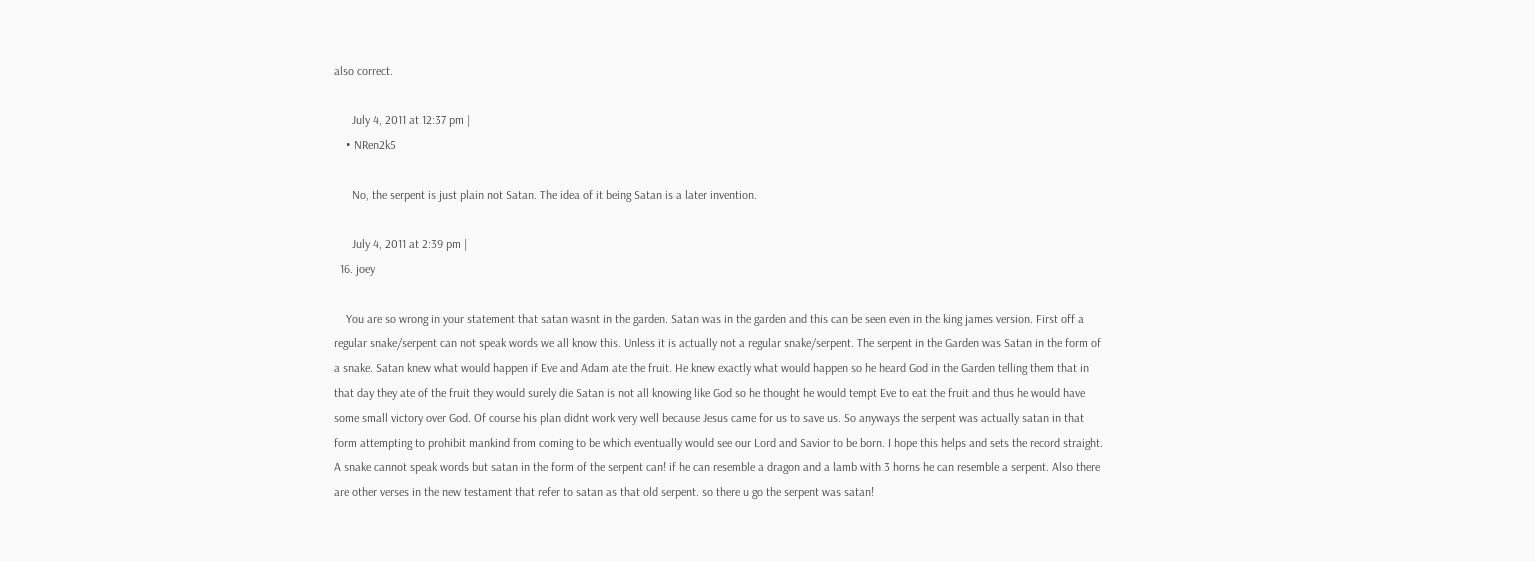also correct.

      July 4, 2011 at 12:37 pm |
    • NRen2k5

      No, the serpent is just plain not Satan. The idea of it being Satan is a later invention.

      July 4, 2011 at 2:39 pm |
  16. joey

    You are so wrong in your statement that satan wasnt in the garden. Satan was in the garden and this can be seen even in the king james version. First off a regular snake/serpent can not speak words we all know this. Unless it is actually not a regular snake/serpent. The serpent in the Garden was Satan in the form of a snake. Satan knew what would happen if Eve and Adam ate the fruit. He knew exactly what would happen so he heard God in the Garden telling them that in that day they ate of the fruit they would surely die Satan is not all knowing like God so he thought he would tempt Eve to eat the fruit and thus he would have some small victory over God. Of course his plan didnt work very well because Jesus came for us to save us. So anyways the serpent was actually satan in that form attempting to prohibit mankind from coming to be which eventually would see our Lord and Savior to be born. I hope this helps and sets the record straight. A snake cannot speak words but satan in the form of the serpent can! if he can resemble a dragon and a lamb with 3 horns he can resemble a serpent. Also there are other verses in the new testament that refer to satan as that old serpent. so there u go the serpent was satan!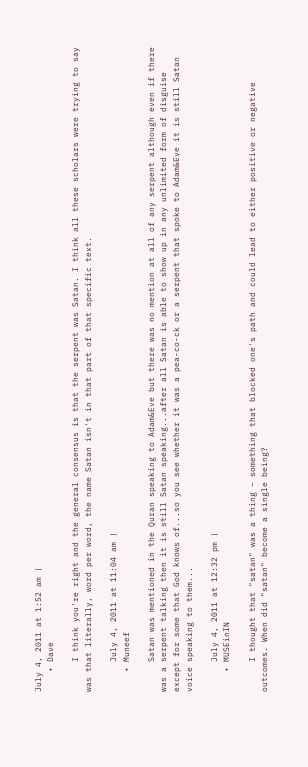July 4, 2011 at 1:52 am |
    • Dave

      I think you're right and the general consensus is that the serpent was Satan. I think all these scholars were trying to say was that literally, word per word, the name Satan isn't in that part of that specific text.

      July 4, 2011 at 11:04 am |
    • Muneef

      Satan was mentioned in the Quran speaking to Adam&Eve but there was no mention at all of any serpent although even if there was a serpent talking then it is still Satan speaking...after all Satan is able to show up in any unlimited form of disguise except for some that God knows of...so you see whether it was a pea-co-ck or a serpent that spoke to Adam&Eve it is still Satan voice speaking to them...

      July 4, 2011 at 12:32 pm |
    • MUSEinIN

      I thought that "satan" was a thing – something that blocked one's path and could lead to either positive or negative outcomes. When did "satan" become a single being?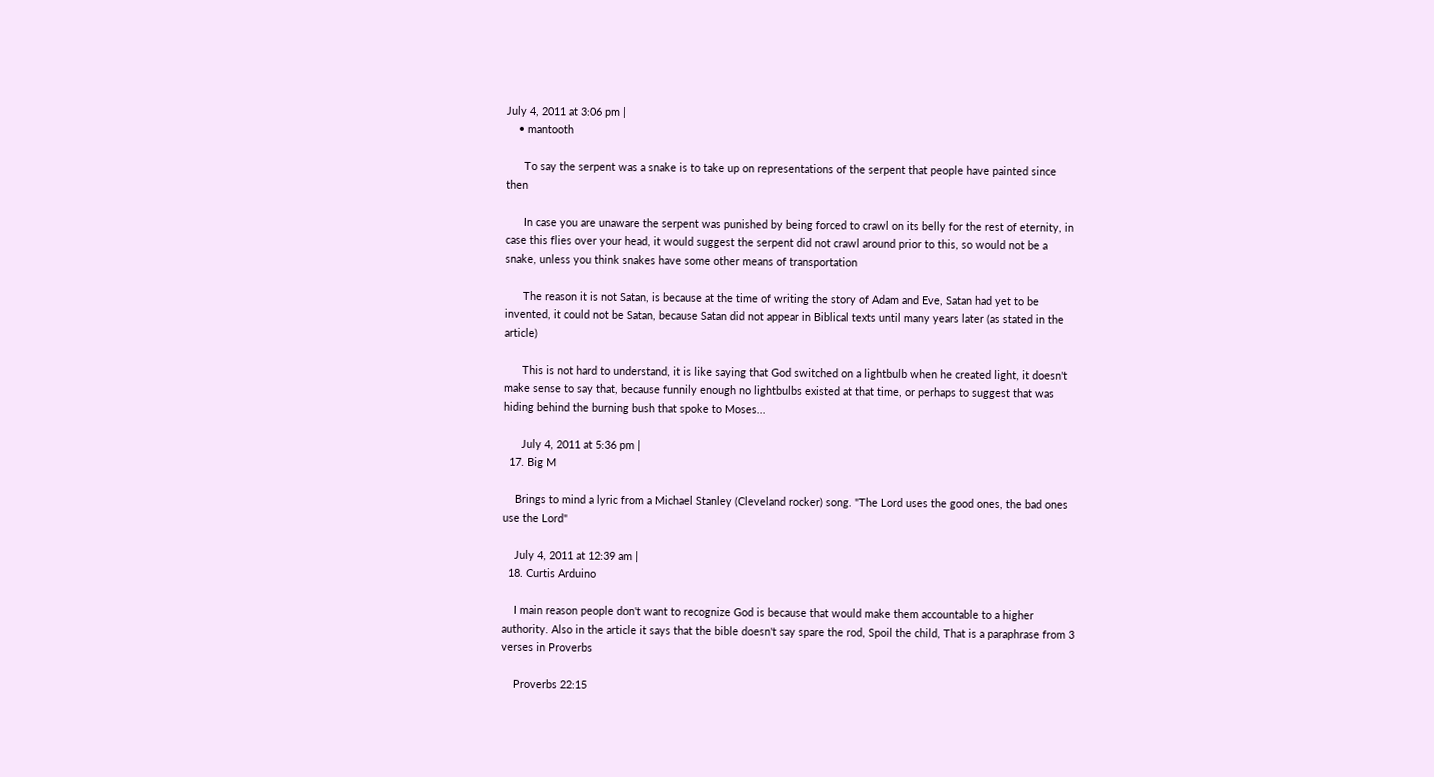July 4, 2011 at 3:06 pm |
    • mantooth

      To say the serpent was a snake is to take up on representations of the serpent that people have painted since then

      In case you are unaware the serpent was punished by being forced to crawl on its belly for the rest of eternity, in case this flies over your head, it would suggest the serpent did not crawl around prior to this, so would not be a snake, unless you think snakes have some other means of transportation

      The reason it is not Satan, is because at the time of writing the story of Adam and Eve, Satan had yet to be invented, it could not be Satan, because Satan did not appear in Biblical texts until many years later (as stated in the article)

      This is not hard to understand, it is like saying that God switched on a lightbulb when he created light, it doesn't make sense to say that, because funnily enough no lightbulbs existed at that time, or perhaps to suggest that was hiding behind the burning bush that spoke to Moses...

      July 4, 2011 at 5:36 pm |
  17. Big M

    Brings to mind a lyric from a Michael Stanley (Cleveland rocker) song. "The Lord uses the good ones, the bad ones use the Lord"

    July 4, 2011 at 12:39 am |
  18. Curtis Arduino

    I main reason people don't want to recognize God is because that would make them accountable to a higher authority. Also in the article it says that the bible doesn't say spare the rod, Spoil the child, That is a paraphrase from 3 verses in Proverbs

    Proverbs 22:15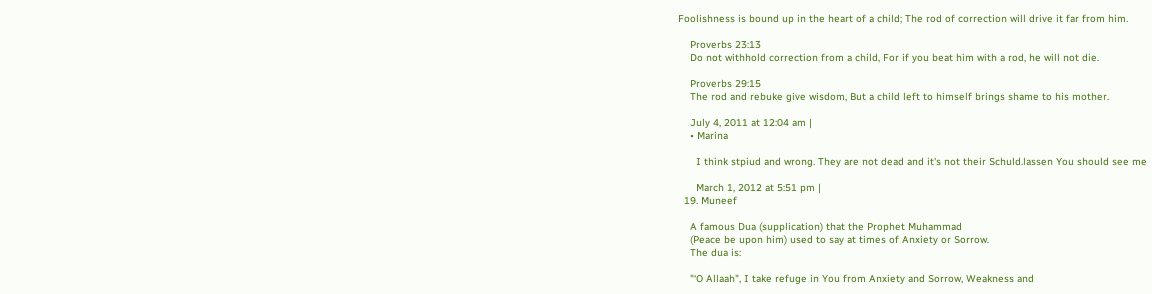Foolishness is bound up in the heart of a child; The rod of correction will drive it far from him.

    Proverbs 23:13
    Do not withhold correction from a child, For if you beat him with a rod, he will not die.

    Proverbs 29:15
    The rod and rebuke give wisdom, But a child left to himself brings shame to his mother.

    July 4, 2011 at 12:04 am |
    • Marina

      I think stpiud and wrong. They are not dead and it's not their Schuld.lassen You should see me

      March 1, 2012 at 5:51 pm |
  19. Muneef

    A famous Dua (supplication) that the Prophet Muhammad
    (Peace be upon him) used to say at times of Anxiety or Sorrow.
    The dua is:

    "‘O Allaah", I take refuge in You from Anxiety and Sorrow, Weakness and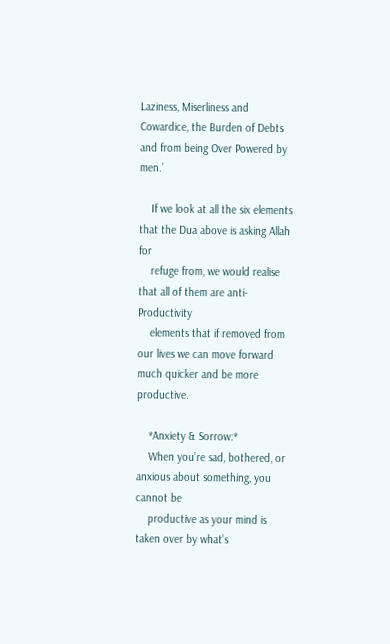Laziness, Miserliness and Cowardice, the Burden of Debts and from being Over Powered by men.’

    If we look at all the six elements that the Dua above is asking Allah for
    refuge from, we would realise that all of them are anti-Productivity
    elements that if removed from our lives we can move forward much quicker and be more productive.

    *Anxiety & Sorrow:*
    When you’re sad, bothered, or anxious about something, you cannot be
    productive as your mind is taken over by what’s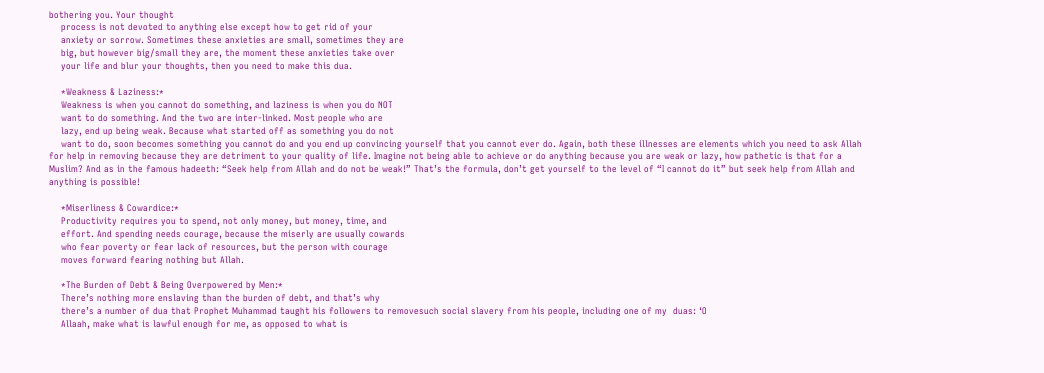bothering you. Your thought
    process is not devoted to anything else except how to get rid of your
    anxiety or sorrow. Sometimes these anxieties are small, sometimes they are
    big, but however big/small they are, the moment these anxieties take over
    your life and blur your thoughts, then you need to make this dua.

    *Weakness & Laziness:*
    Weakness is when you cannot do something, and laziness is when you do NOT
    want to do something. And the two are inter-linked. Most people who are
    lazy, end up being weak. Because what started off as something you do not
    want to do, soon becomes something you cannot do and you end up convincing yourself that you cannot ever do. Again, both these illnesses are elements which you need to ask Allah for help in removing because they are detriment to your quality of life. Imagine not being able to achieve or do anything because you are weak or lazy, how pathetic is that for a Muslim? And as in the famous hadeeth: “Seek help from Allah and do not be weak!” That’s the formula, don’t get yourself to the level of “I cannot do it” but seek help from Allah and anything is possible!

    *Miserliness & Cowardice:*
    Productivity requires you to spend, not only money, but money, time, and
    effort. And spending needs courage, because the miserly are usually cowards
    who fear poverty or fear lack of resources, but the person with courage
    moves forward fearing nothing but Allah.

    *The Burden of Debt & Being Overpowered by Men:*
    There’s nothing more enslaving than the burden of debt, and that’s why
    there’s a number of dua that Prophet Muhammad taught his followers to removesuch social slavery from his people, including one of my  duas: ‘O
    Allaah, make what is lawful enough for me, as opposed to what is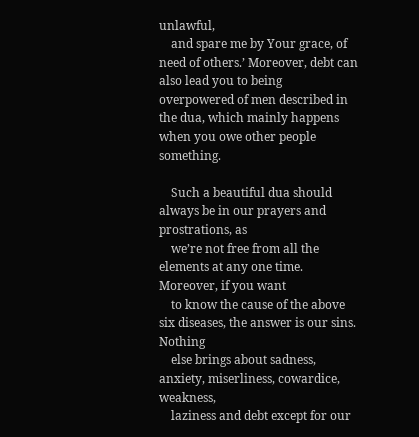unlawful,
    and spare me by Your grace, of need of others.’ Moreover, debt can also lead you to being overpowered of men described in the dua, which mainly happens when you owe other people something.

    Such a beautiful dua should always be in our prayers and prostrations, as
    we’re not free from all the elements at any one time. Moreover, if you want
    to know the cause of the above six diseases, the answer is our sins. Nothing
    else brings about sadness, anxiety, miserliness, cowardice, weakness,
    laziness and debt except for our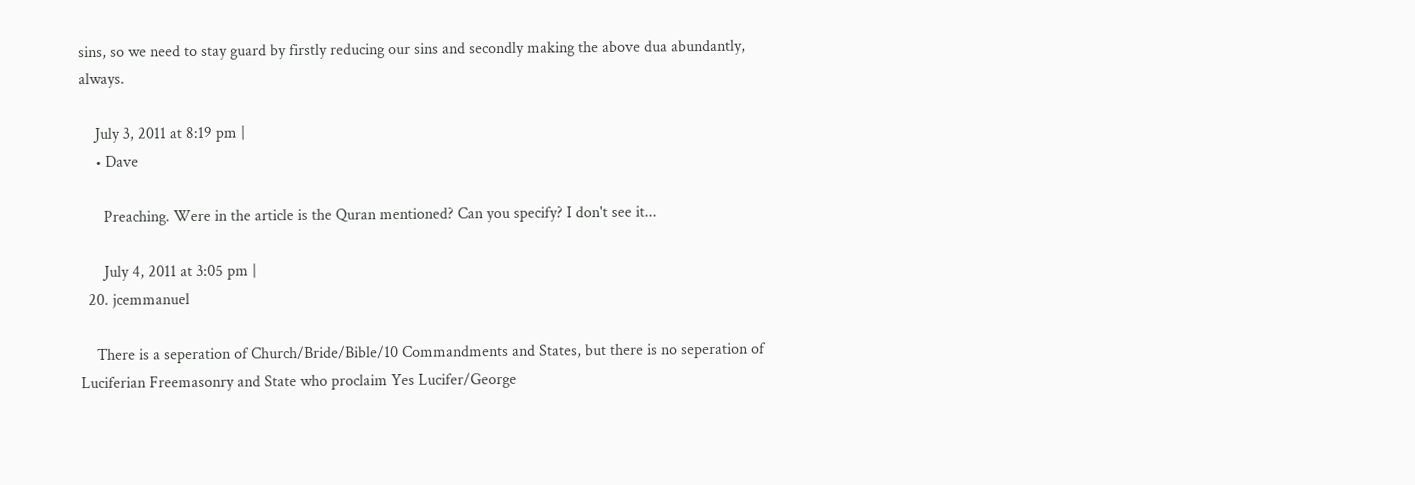sins, so we need to stay guard by firstly reducing our sins and secondly making the above dua abundantly, always.

    July 3, 2011 at 8:19 pm |
    • Dave

      Preaching. Were in the article is the Quran mentioned? Can you specify? I don't see it...

      July 4, 2011 at 3:05 pm |
  20. jcemmanuel

    There is a seperation of Church/Bride/Bible/10 Commandments and States, but there is no seperation of Luciferian Freemasonry and State who proclaim Yes Lucifer/George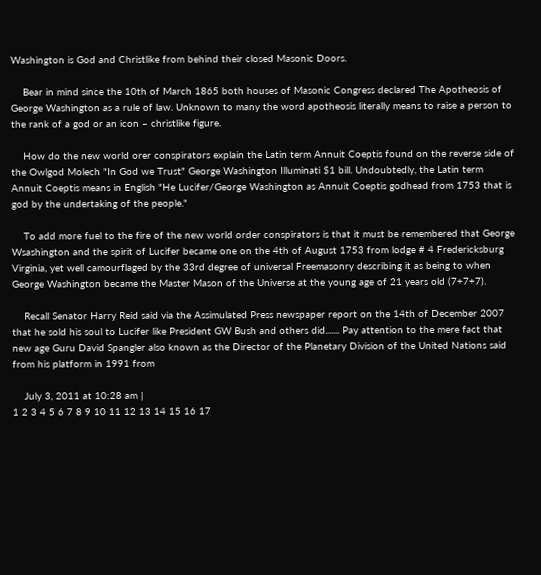Washington is God and Christlike from behind their closed Masonic Doors.

    Bear in mind since the 10th of March 1865 both houses of Masonic Congress declared The Apotheosis of George Washington as a rule of law. Unknown to many the word apotheosis literally means to raise a person to the rank of a god or an icon – christlike figure.

    How do the new world orer conspirators explain the Latin term Annuit Coeptis found on the reverse side of the Owlgod Molech "In God we Trust" George Washington Illuminati $1 bill. Undoubtedly, the Latin term Annuit Coeptis means in English "He Lucifer/George Washington as Annuit Coeptis godhead from 1753 that is god by the undertaking of the people."

    To add more fuel to the fire of the new world order conspirators is that it must be remembered that George Wsashington and the spirit of Lucifer became one on the 4th of August 1753 from lodge # 4 Fredericksburg Virginia, yet well camourflaged by the 33rd degree of universal Freemasonry describing it as being to when George Washington became the Master Mason of the Universe at the young age of 21 years old (7+7+7).

    Recall Senator Harry Reid said via the Assimulated Press newspaper report on the 14th of December 2007 that he sold his soul to Lucifer like President GW Bush and others did....... Pay attention to the mere fact that new age Guru David Spangler also known as the Director of the Planetary Division of the United Nations said from his platform in 1991 from

    July 3, 2011 at 10:28 am |
1 2 3 4 5 6 7 8 9 10 11 12 13 14 15 16 17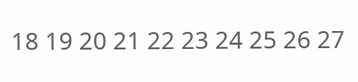18 19 20 21 22 23 24 25 26 27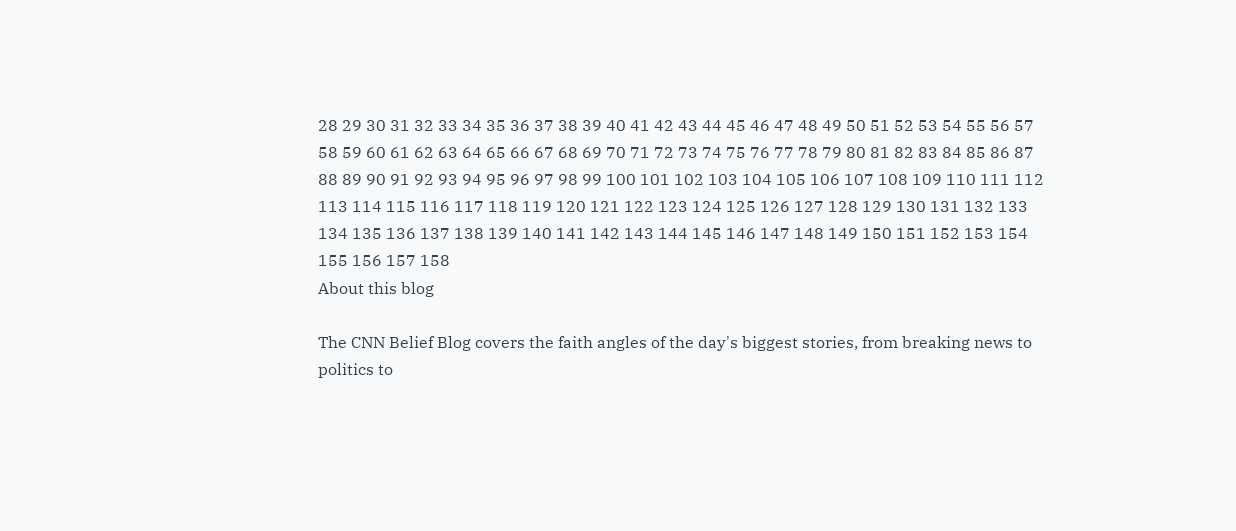28 29 30 31 32 33 34 35 36 37 38 39 40 41 42 43 44 45 46 47 48 49 50 51 52 53 54 55 56 57 58 59 60 61 62 63 64 65 66 67 68 69 70 71 72 73 74 75 76 77 78 79 80 81 82 83 84 85 86 87 88 89 90 91 92 93 94 95 96 97 98 99 100 101 102 103 104 105 106 107 108 109 110 111 112 113 114 115 116 117 118 119 120 121 122 123 124 125 126 127 128 129 130 131 132 133 134 135 136 137 138 139 140 141 142 143 144 145 146 147 148 149 150 151 152 153 154 155 156 157 158
About this blog

The CNN Belief Blog covers the faith angles of the day's biggest stories, from breaking news to politics to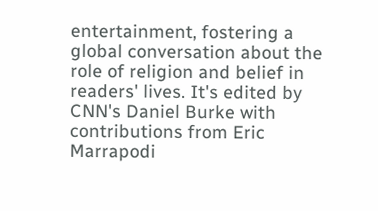entertainment, fostering a global conversation about the role of religion and belief in readers' lives. It's edited by CNN's Daniel Burke with contributions from Eric Marrapodi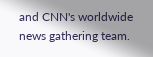and CNN's worldwide news gathering team.